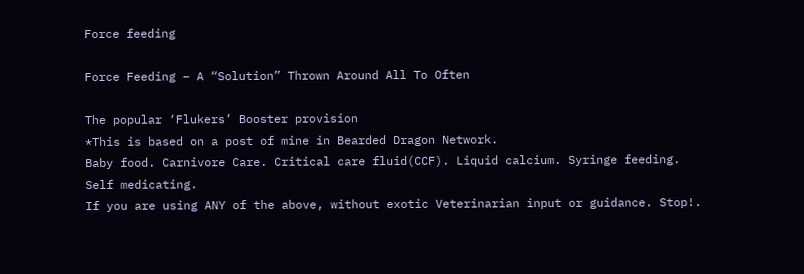Force feeding

Force Feeding – A “Solution” Thrown Around All To Often

The popular ‘Flukers’ Booster provision
*This is based on a post of mine in Bearded Dragon Network.
Baby food. Carnivore Care. Critical care fluid(CCF). Liquid calcium. Syringe feeding.
Self medicating.
If you are using ANY of the above, without exotic Veterinarian input or guidance. Stop!.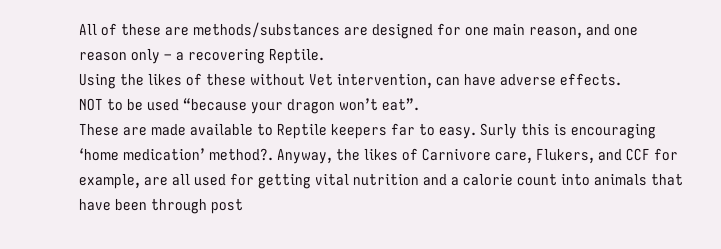All of these are methods/substances are designed for one main reason, and one reason only – a recovering Reptile.
Using the likes of these without Vet intervention, can have adverse effects.
NOT to be used “because your dragon won’t eat”.
These are made available to Reptile keepers far to easy. Surly this is encouraging ‘home medication’ method?. Anyway, the likes of Carnivore care, Flukers, and CCF for example, are all used for getting vital nutrition and a calorie count into animals that have been through post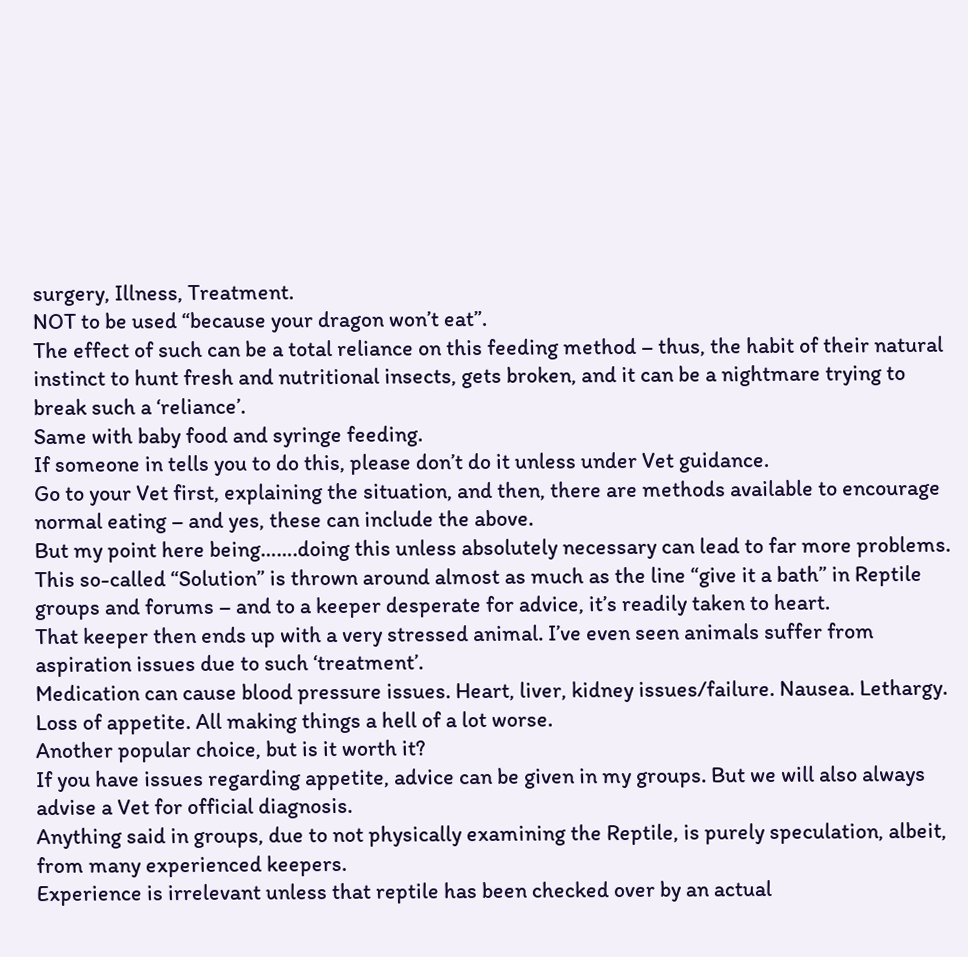surgery, Illness, Treatment.
NOT to be used “because your dragon won’t eat”.
The effect of such can be a total reliance on this feeding method – thus, the habit of their natural instinct to hunt fresh and nutritional insects, gets broken, and it can be a nightmare trying to break such a ‘reliance’.
Same with baby food and syringe feeding.
If someone in tells you to do this, please don’t do it unless under Vet guidance.
Go to your Vet first, explaining the situation, and then, there are methods available to encourage normal eating – and yes, these can include the above.
But my point here being…….doing this unless absolutely necessary can lead to far more problems.
This so-called “Solution” is thrown around almost as much as the line “give it a bath” in Reptile groups and forums – and to a keeper desperate for advice, it’s readily taken to heart.
That keeper then ends up with a very stressed animal. I’ve even seen animals suffer from aspiration issues due to such ‘treatment’.
Medication can cause blood pressure issues. Heart, liver, kidney issues/failure. Nausea. Lethargy. Loss of appetite. All making things a hell of a lot worse.
Another popular choice, but is it worth it?
If you have issues regarding appetite, advice can be given in my groups. But we will also always advise a Vet for official diagnosis.
Anything said in groups, due to not physically examining the Reptile, is purely speculation, albeit, from many experienced keepers.
Experience is irrelevant unless that reptile has been checked over by an actual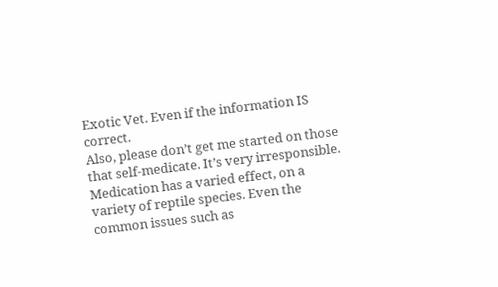Exotic Vet. Even if the information IS correct.
Also, please don’t get me started on those that self-medicate. It’s very irresponsible.
Medication has a varied effect, on a variety of reptile species. Even the common issues such as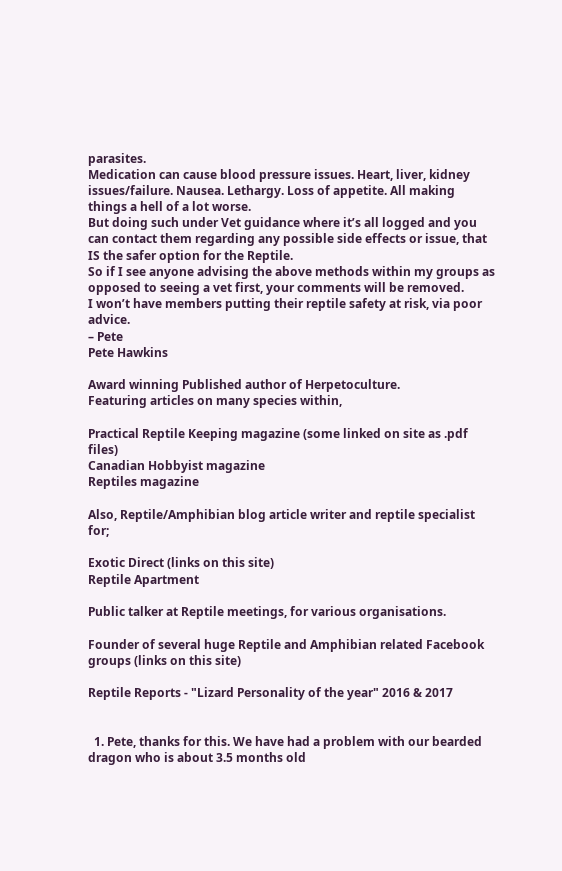parasites.
Medication can cause blood pressure issues. Heart, liver, kidney issues/failure. Nausea. Lethargy. Loss of appetite. All making things a hell of a lot worse.
But doing such under Vet guidance where it’s all logged and you can contact them regarding any possible side effects or issue, that IS the safer option for the Reptile.
So if I see anyone advising the above methods within my groups as opposed to seeing a vet first, your comments will be removed.
I won’t have members putting their reptile safety at risk, via poor advice.
– Pete
Pete Hawkins

Award winning Published author of Herpetoculture.
Featuring articles on many species within,

Practical Reptile Keeping magazine (some linked on site as .pdf files)
Canadian Hobbyist magazine
Reptiles magazine

Also, Reptile/Amphibian blog article writer and reptile specialist for;

Exotic Direct (links on this site)
Reptile Apartment

Public talker at Reptile meetings, for various organisations.

Founder of several huge Reptile and Amphibian related Facebook groups (links on this site)

Reptile Reports - "Lizard Personality of the year" 2016 & 2017


  1. Pete, thanks for this. We have had a problem with our bearded dragon who is about 3.5 months old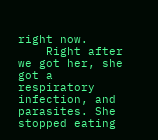right now.
    Right after we got her, she got a respiratory infection, and parasites. She stopped eating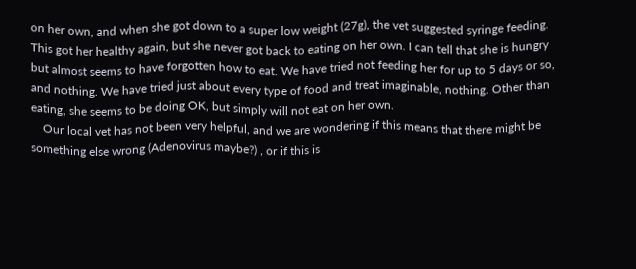on her own, and when she got down to a super low weight (27g), the vet suggested syringe feeding. This got her healthy again, but she never got back to eating on her own. I can tell that she is hungry but almost seems to have forgotten how to eat. We have tried not feeding her for up to 5 days or so, and nothing. We have tried just about every type of food and treat imaginable, nothing. Other than eating, she seems to be doing OK, but simply will not eat on her own.
    Our local vet has not been very helpful, and we are wondering if this means that there might be something else wrong (Adenovirus maybe?) , or if this is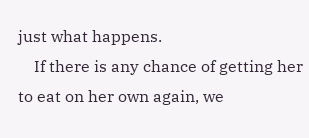just what happens.
    If there is any chance of getting her to eat on her own again, we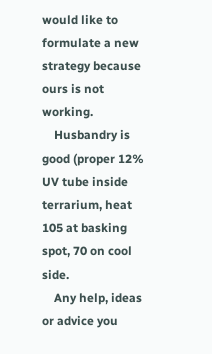would like to formulate a new strategy because ours is not working.
    Husbandry is good (proper 12% UV tube inside terrarium, heat 105 at basking spot, 70 on cool side.
    Any help, ideas or advice you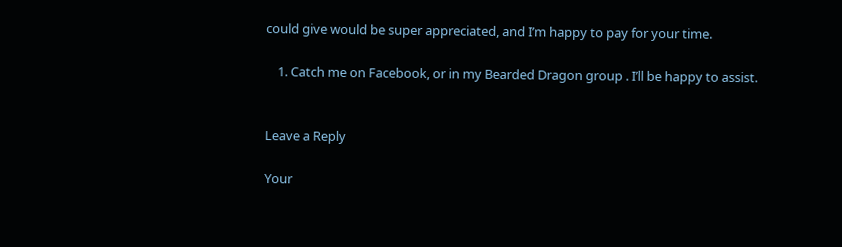could give would be super appreciated, and I’m happy to pay for your time.

    1. Catch me on Facebook, or in my Bearded Dragon group . I’ll be happy to assist.


Leave a Reply

Your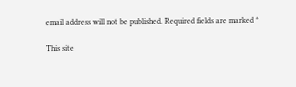email address will not be published. Required fields are marked *

This site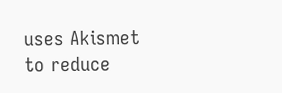uses Akismet to reduce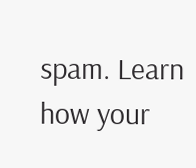spam. Learn how your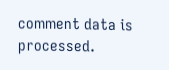comment data is processed.